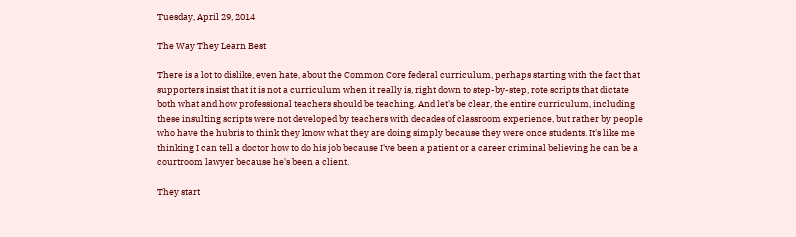Tuesday, April 29, 2014

The Way They Learn Best

There is a lot to dislike, even hate, about the Common Core federal curriculum, perhaps starting with the fact that supporters insist that it is not a curriculum when it really is, right down to step-by-step, rote scripts that dictate both what and how professional teachers should be teaching. And let's be clear, the entire curriculum, including these insulting scripts were not developed by teachers with decades of classroom experience, but rather by people who have the hubris to think they know what they are doing simply because they were once students. It's like me thinking I can tell a doctor how to do his job because I've been a patient or a career criminal believing he can be a courtroom lawyer because he's been a client.

They start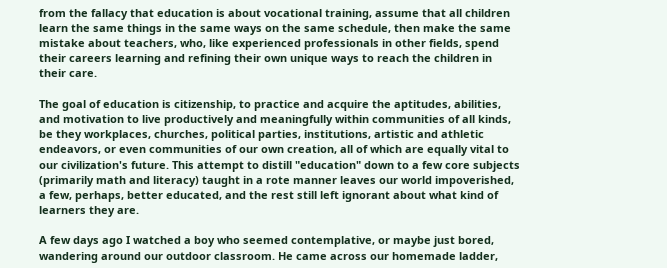from the fallacy that education is about vocational training, assume that all children learn the same things in the same ways on the same schedule, then make the same mistake about teachers, who, like experienced professionals in other fields, spend their careers learning and refining their own unique ways to reach the children in their care.

The goal of education is citizenship, to practice and acquire the aptitudes, abilities, and motivation to live productively and meaningfully within communities of all kinds, be they workplaces, churches, political parties, institutions, artistic and athletic endeavors, or even communities of our own creation, all of which are equally vital to our civilization's future. This attempt to distill "education" down to a few core subjects (primarily math and literacy) taught in a rote manner leaves our world impoverished, a few, perhaps, better educated, and the rest still left ignorant about what kind of learners they are.

A few days ago I watched a boy who seemed contemplative, or maybe just bored, wandering around our outdoor classroom. He came across our homemade ladder,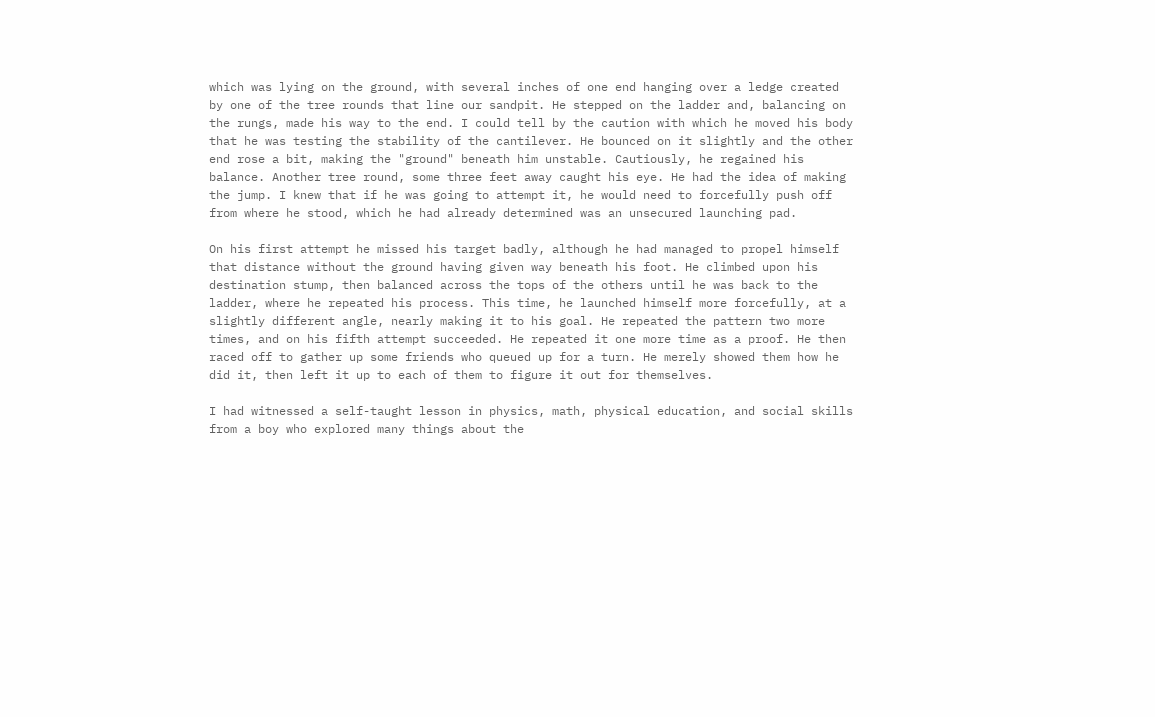which was lying on the ground, with several inches of one end hanging over a ledge created by one of the tree rounds that line our sandpit. He stepped on the ladder and, balancing on the rungs, made his way to the end. I could tell by the caution with which he moved his body that he was testing the stability of the cantilever. He bounced on it slightly and the other end rose a bit, making the "ground" beneath him unstable. Cautiously, he regained his balance. Another tree round, some three feet away caught his eye. He had the idea of making the jump. I knew that if he was going to attempt it, he would need to forcefully push off from where he stood, which he had already determined was an unsecured launching pad.

On his first attempt he missed his target badly, although he had managed to propel himself that distance without the ground having given way beneath his foot. He climbed upon his destination stump, then balanced across the tops of the others until he was back to the ladder, where he repeated his process. This time, he launched himself more forcefully, at a slightly different angle, nearly making it to his goal. He repeated the pattern two more times, and on his fifth attempt succeeded. He repeated it one more time as a proof. He then raced off to gather up some friends who queued up for a turn. He merely showed them how he did it, then left it up to each of them to figure it out for themselves.

I had witnessed a self-taught lesson in physics, math, physical education, and social skills from a boy who explored many things about the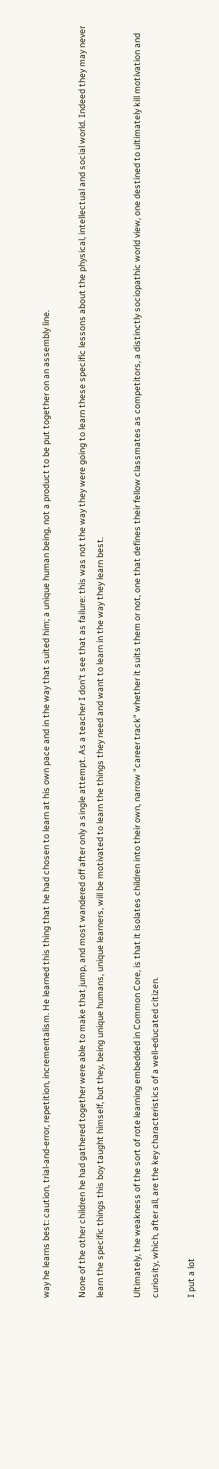way he learns best: caution, trial-and-error, repetition, incrementalism. He learned this thing that he had chosen to learn at his own pace and in the way that suited him; a unique human being, not a product to be put together on an assembly line.

None of the other children he had gathered together were able to make that jump, and most wandered off after only a single attempt. As a teacher I don't see that as failure: this was not the way they were going to learn these specific lessons about the physical, intellectual and social world. Indeed they may never learn the specific things this boy taught himself, but they, being unique humans, unique learners, will be motivated to learn the things they need and want to learn in the way they learn best.

Ultimately, the weakness of the sort of rote learning embedded in Common Core, is that it isolates children into their own, narrow "career track" whether it suits them or not, one that defines their fellow classmates as competitors, a distinctly sociopathic world view, one destined to ultimately kill motivation and curiosity, which, after all, are the key characteristics of a well-educated citizen.

I put a lot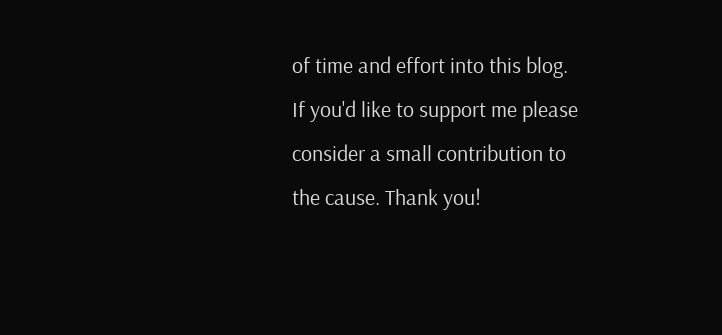of time and effort into this blog. If you'd like to support me please consider a small contribution to the cause. Thank you!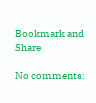Bookmark and Share

No comments: